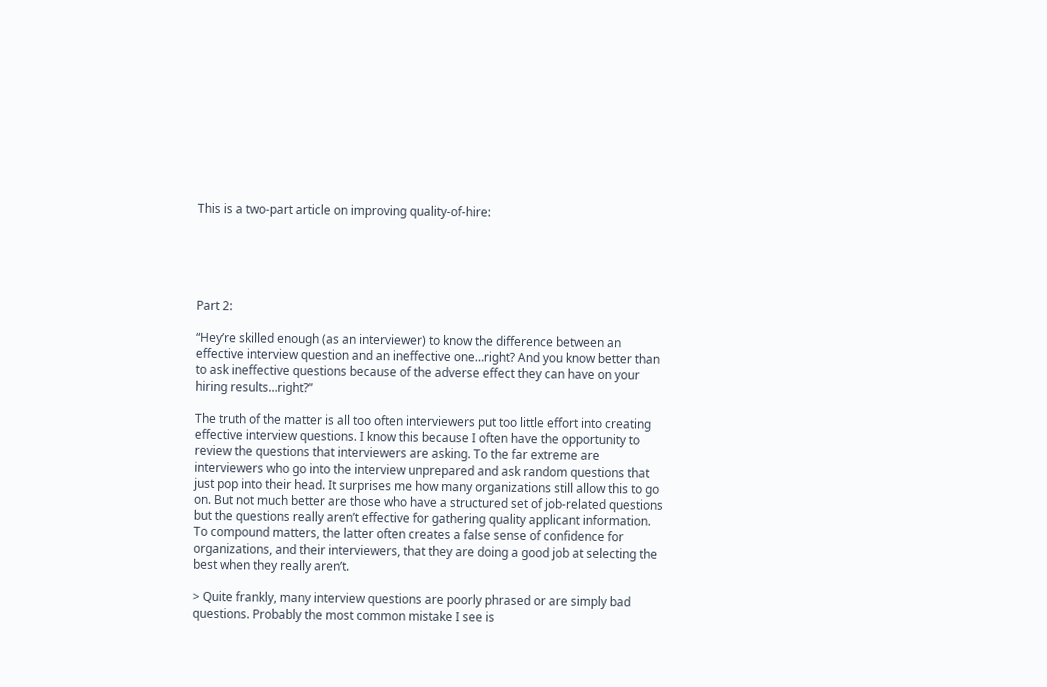This is a two-part article on improving quality-of-hire:





Part 2:

“Hey’re skilled enough (as an interviewer) to know the difference between an effective interview question and an ineffective one…right? And you know better than to ask ineffective questions because of the adverse effect they can have on your hiring results…right?”

The truth of the matter is all too often interviewers put too little effort into creating effective interview questions. I know this because I often have the opportunity to review the questions that interviewers are asking. To the far extreme are interviewers who go into the interview unprepared and ask random questions that just pop into their head. It surprises me how many organizations still allow this to go on. But not much better are those who have a structured set of job-related questions but the questions really aren’t effective for gathering quality applicant information. To compound matters, the latter often creates a false sense of confidence for organizations, and their interviewers, that they are doing a good job at selecting the best when they really aren’t.

> Quite frankly, many interview questions are poorly phrased or are simply bad questions. Probably the most common mistake I see is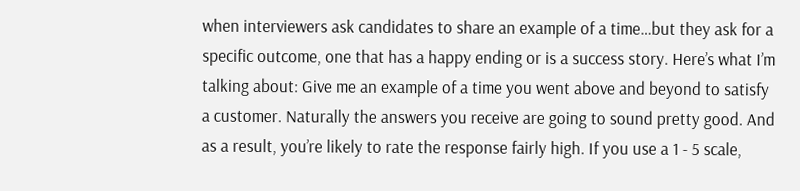when interviewers ask candidates to share an example of a time…but they ask for a specific outcome, one that has a happy ending or is a success story. Here’s what I’m talking about: Give me an example of a time you went above and beyond to satisfy a customer. Naturally the answers you receive are going to sound pretty good. And as a result, you’re likely to rate the response fairly high. If you use a 1 - 5 scale,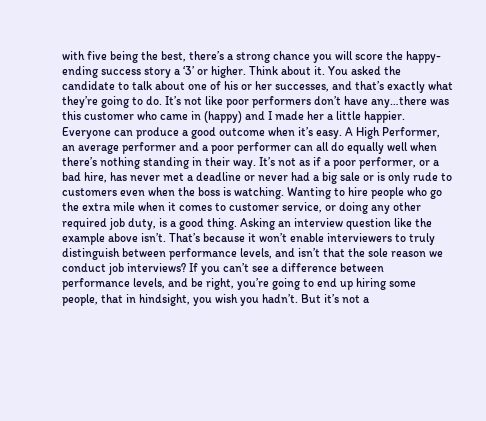with five being the best, there’s a strong chance you will score the happy-ending success story a ‘3’ or higher. Think about it. You asked the candidate to talk about one of his or her successes, and that’s exactly what they’re going to do. It’s not like poor performers don’t have any…there was this customer who came in (happy) and I made her a little happier. Everyone can produce a good outcome when it’s easy. A High Performer, an average performer and a poor performer can all do equally well when there’s nothing standing in their way. It’s not as if a poor performer, or a bad hire, has never met a deadline or never had a big sale or is only rude to customers even when the boss is watching. Wanting to hire people who go the extra mile when it comes to customer service, or doing any other required job duty, is a good thing. Asking an interview question like the example above isn’t. That’s because it won’t enable interviewers to truly distinguish between performance levels, and isn’t that the sole reason we conduct job interviews? If you can’t see a difference between performance levels, and be right, you’re going to end up hiring some people, that in hindsight, you wish you hadn’t. But it’s not a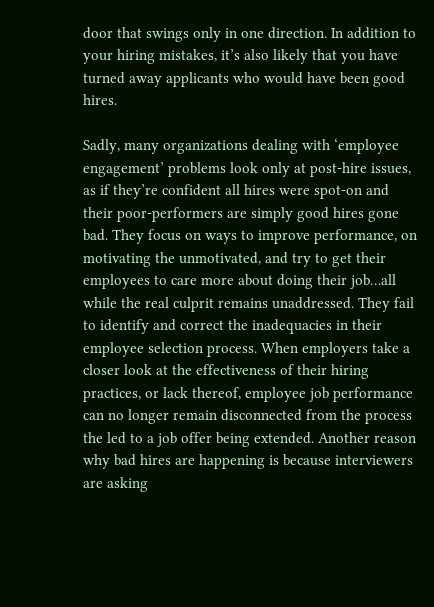door that swings only in one direction. In addition to your hiring mistakes, it’s also likely that you have turned away applicants who would have been good hires.

Sadly, many organizations dealing with ‘employee engagement’ problems look only at post-hire issues, as if they’re confident all hires were spot-on and their poor-performers are simply good hires gone bad. They focus on ways to improve performance, on motivating the unmotivated, and try to get their employees to care more about doing their job…all while the real culprit remains unaddressed. They fail to identify and correct the inadequacies in their employee selection process. When employers take a closer look at the effectiveness of their hiring practices, or lack thereof, employee job performance can no longer remain disconnected from the process the led to a job offer being extended. Another reason why bad hires are happening is because interviewers are asking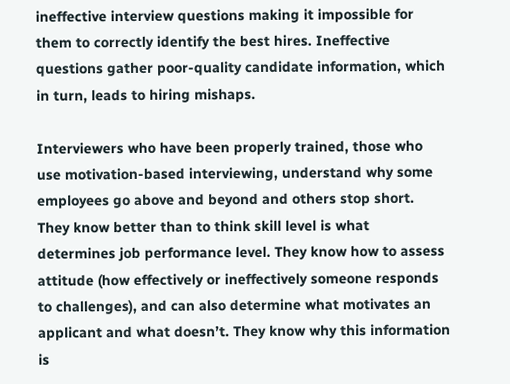ineffective interview questions making it impossible for them to correctly identify the best hires. Ineffective questions gather poor-quality candidate information, which in turn, leads to hiring mishaps.

Interviewers who have been properly trained, those who use motivation-based interviewing, understand why some employees go above and beyond and others stop short. They know better than to think skill level is what determines job performance level. They know how to assess attitude (how effectively or ineffectively someone responds to challenges), and can also determine what motivates an applicant and what doesn’t. They know why this information is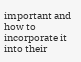important and how to incorporate it into their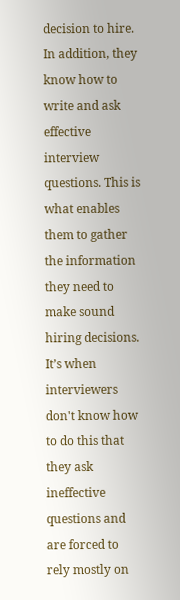decision to hire. In addition, they know how to write and ask effective interview questions. This is what enables them to gather the information they need to make sound hiring decisions. It’s when interviewers don't know how to do this that they ask ineffective questions and are forced to rely mostly on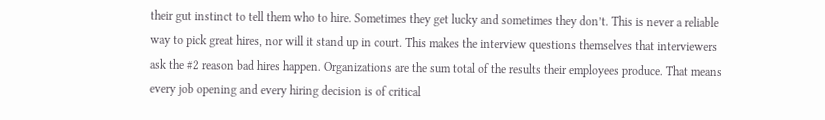their gut instinct to tell them who to hire. Sometimes they get lucky and sometimes they don’t. This is never a reliable way to pick great hires, nor will it stand up in court. This makes the interview questions themselves that interviewers ask the #2 reason bad hires happen. Organizations are the sum total of the results their employees produce. That means every job opening and every hiring decision is of critical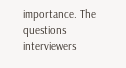importance. The questions interviewers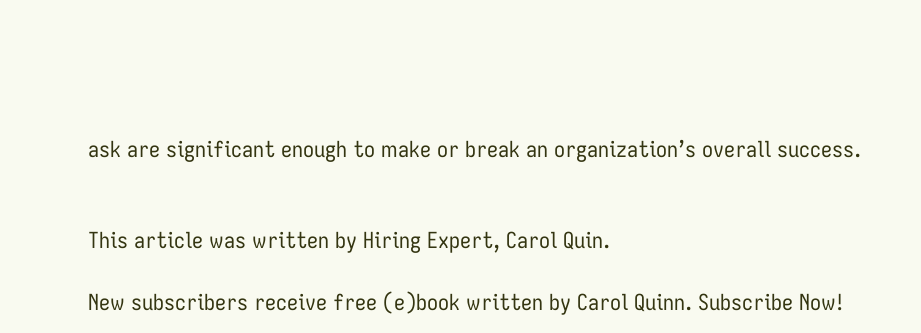ask are significant enough to make or break an organization’s overall success.


This article was written by Hiring Expert, Carol Quin.

New subscribers receive free (e)book written by Carol Quinn. Subscribe Now!